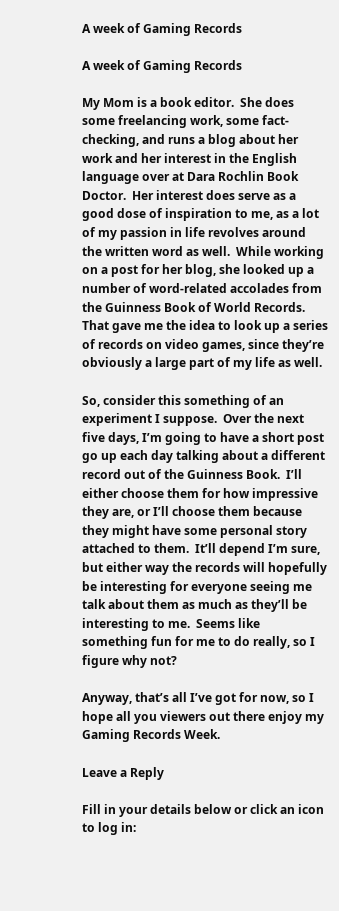A week of Gaming Records

A week of Gaming Records

My Mom is a book editor.  She does some freelancing work, some fact-checking, and runs a blog about her work and her interest in the English language over at Dara Rochlin Book Doctor.  Her interest does serve as a good dose of inspiration to me, as a lot of my passion in life revolves around the written word as well.  While working on a post for her blog, she looked up a number of word-related accolades from the Guinness Book of World Records.  That gave me the idea to look up a series of records on video games, since they’re obviously a large part of my life as well.

So, consider this something of an experiment I suppose.  Over the next five days, I’m going to have a short post go up each day talking about a different record out of the Guinness Book.  I’ll either choose them for how impressive they are, or I’ll choose them because they might have some personal story attached to them.  It’ll depend I’m sure, but either way the records will hopefully be interesting for everyone seeing me talk about them as much as they’ll be interesting to me.  Seems like something fun for me to do really, so I figure why not?

Anyway, that’s all I’ve got for now, so I hope all you viewers out there enjoy my Gaming Records Week.

Leave a Reply

Fill in your details below or click an icon to log in: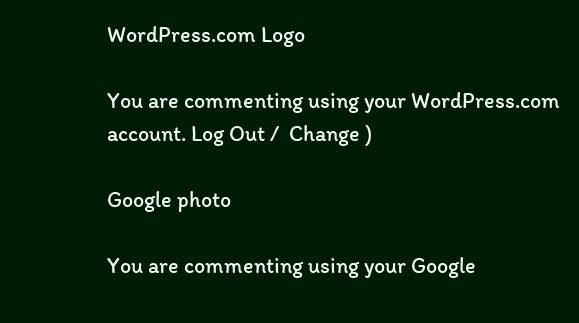WordPress.com Logo

You are commenting using your WordPress.com account. Log Out /  Change )

Google photo

You are commenting using your Google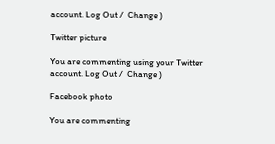account. Log Out /  Change )

Twitter picture

You are commenting using your Twitter account. Log Out /  Change )

Facebook photo

You are commenting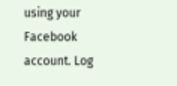using your Facebook account. Log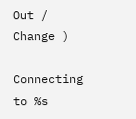Out /  Change )

Connecting to %s